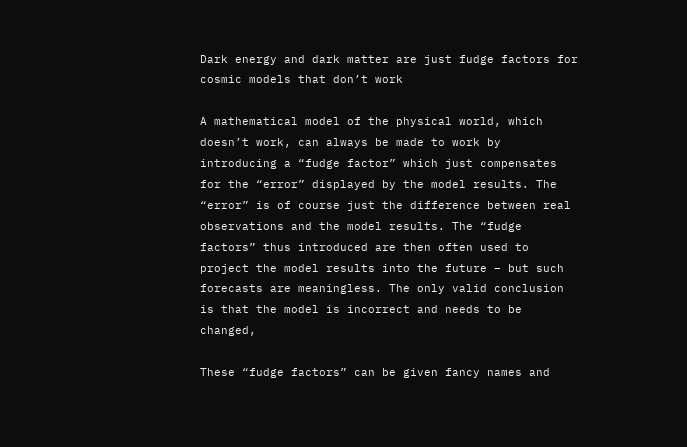Dark energy and dark matter are just fudge factors for cosmic models that don’t work

A mathematical model of the physical world, which doesn’t work, can always be made to work by introducing a “fudge factor” which just compensates for the “error” displayed by the model results. The “error” is of course just the difference between real observations and the model results. The “fudge factors” thus introduced are then often used to project the model results into the future – but such forecasts are meaningless. The only valid conclusion is that the model is incorrect and needs to be changed,

These “fudge factors” can be given fancy names and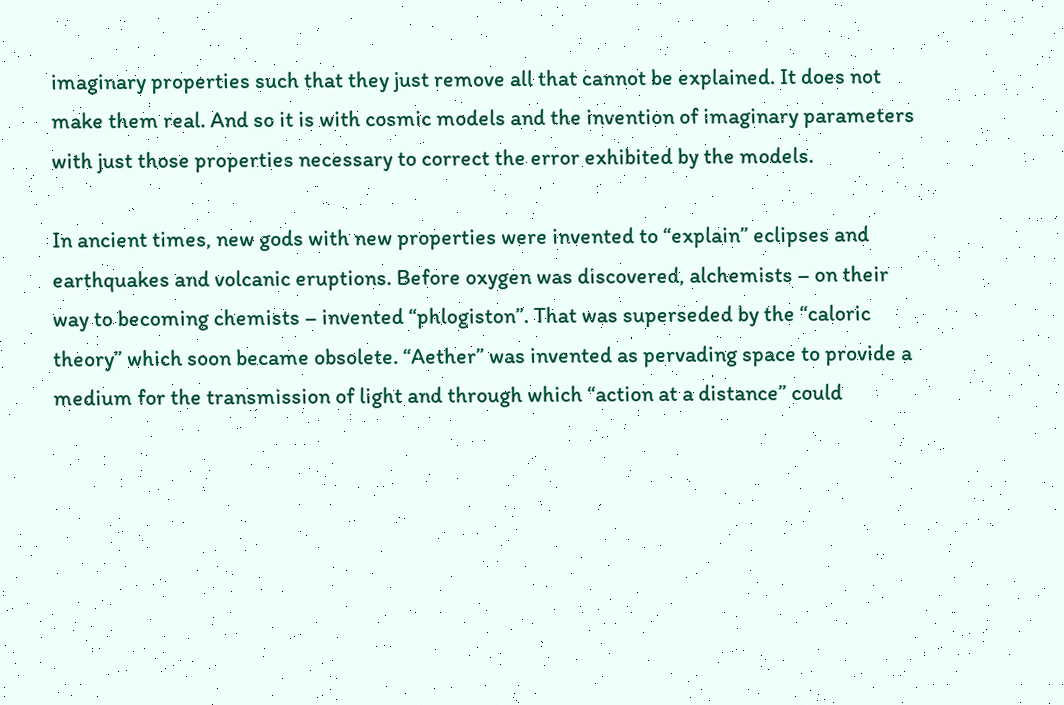imaginary properties such that they just remove all that cannot be explained. It does not make them real. And so it is with cosmic models and the invention of imaginary parameters with just those properties necessary to correct the error exhibited by the models.

In ancient times, new gods with new properties were invented to “explain” eclipses and earthquakes and volcanic eruptions. Before oxygen was discovered, alchemists – on their way to becoming chemists – invented “phlogiston”. That was superseded by the “caloric theory” which soon became obsolete. “Aether” was invented as pervading space to provide a medium for the transmission of light and through which “action at a distance” could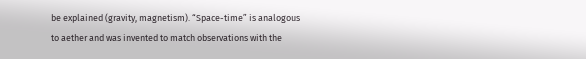be explained (gravity, magnetism). “Space-time” is analogous to aether and was invented to match observations with the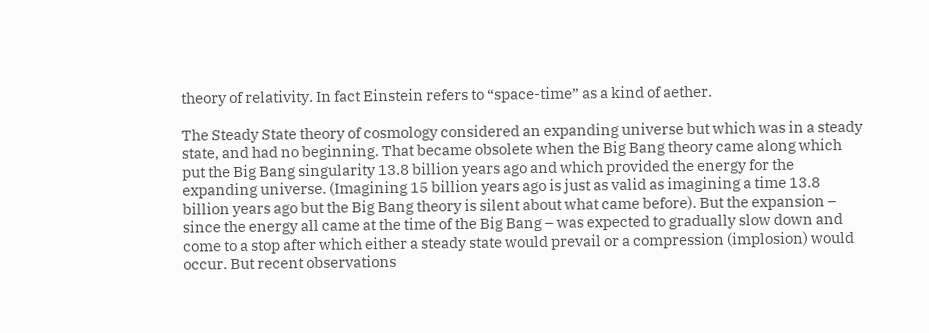theory of relativity. In fact Einstein refers to “space-time” as a kind of aether.

The Steady State theory of cosmology considered an expanding universe but which was in a steady state, and had no beginning. That became obsolete when the Big Bang theory came along which put the Big Bang singularity 13.8 billion years ago and which provided the energy for the expanding universe. (Imagining 15 billion years ago is just as valid as imagining a time 13.8 billion years ago but the Big Bang theory is silent about what came before). But the expansion – since the energy all came at the time of the Big Bang – was expected to gradually slow down and come to a stop after which either a steady state would prevail or a compression (implosion) would occur. But recent observations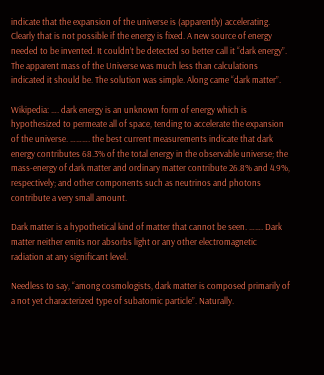indicate that the expansion of the universe is (apparently) accelerating. Clearly that is not possible if the energy is fixed. A new source of energy needed to be invented. It couldn’t be detected so better call it “dark energy”. The apparent mass of the Universe was much less than calculations indicated it should be. The solution was simple. Along came “dark matter”.

Wikipedia: …. dark energy is an unknown form of energy which is hypothesized to permeate all of space, tending to accelerate the expansion of the universe. ………. the best current measurements indicate that dark energy contributes 68.3% of the total energy in the observable universe; the mass-energy of dark matter and ordinary matter contribute 26.8% and 4.9%, respectively; and other components such as neutrinos and photons contribute a very small amount.

Dark matter is a hypothetical kind of matter that cannot be seen. ……. Dark matter neither emits nor absorbs light or any other electromagnetic radiation at any significant level.

Needless to say, “among cosmologists, dark matter is composed primarily of a not yet characterized type of subatomic particle”. Naturally.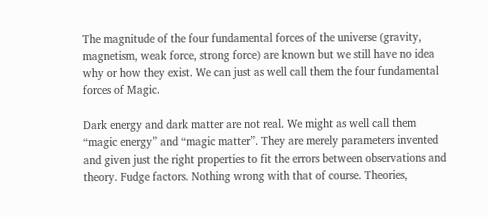The magnitude of the four fundamental forces of the universe (gravity, magnetism, weak force, strong force) are known but we still have no idea why or how they exist. We can just as well call them the four fundamental forces of Magic.

Dark energy and dark matter are not real. We might as well call them “magic energy” and “magic matter”. They are merely parameters invented and given just the right properties to fit the errors between observations and theory. Fudge factors. Nothing wrong with that of course. Theories,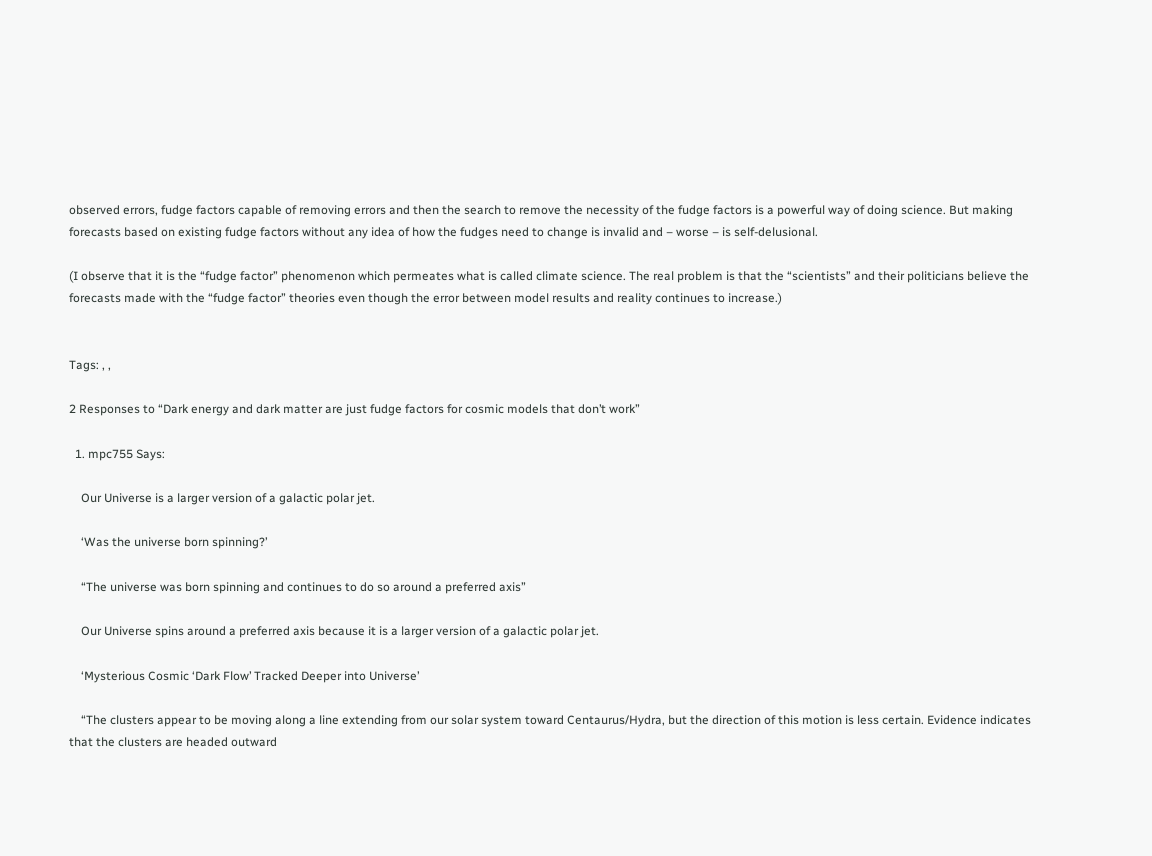observed errors, fudge factors capable of removing errors and then the search to remove the necessity of the fudge factors is a powerful way of doing science. But making forecasts based on existing fudge factors without any idea of how the fudges need to change is invalid and – worse – is self-delusional.

(I observe that it is the “fudge factor” phenomenon which permeates what is called climate science. The real problem is that the “scientists” and their politicians believe the forecasts made with the “fudge factor” theories even though the error between model results and reality continues to increase.)


Tags: , ,

2 Responses to “Dark energy and dark matter are just fudge factors for cosmic models that don’t work”

  1. mpc755 Says:

    Our Universe is a larger version of a galactic polar jet.

    ‘Was the universe born spinning?’

    “The universe was born spinning and continues to do so around a preferred axis”

    Our Universe spins around a preferred axis because it is a larger version of a galactic polar jet.

    ‘Mysterious Cosmic ‘Dark Flow’ Tracked Deeper into Universe’

    “The clusters appear to be moving along a line extending from our solar system toward Centaurus/Hydra, but the direction of this motion is less certain. Evidence indicates that the clusters are headed outward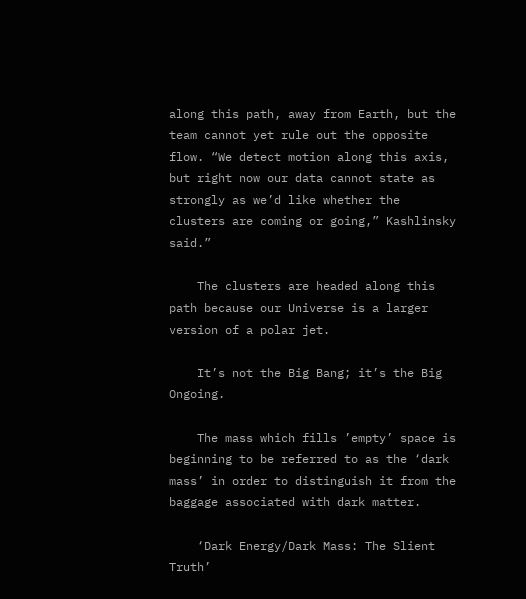along this path, away from Earth, but the team cannot yet rule out the opposite flow. “We detect motion along this axis, but right now our data cannot state as strongly as we’d like whether the clusters are coming or going,” Kashlinsky said.”

    The clusters are headed along this path because our Universe is a larger version of a polar jet.

    It’s not the Big Bang; it’s the Big Ongoing.

    The mass which fills ’empty’ space is beginning to be referred to as the ‘dark mass’ in order to distinguish it from the baggage associated with dark matter.

    ‘Dark Energy/Dark Mass: The Slient Truth’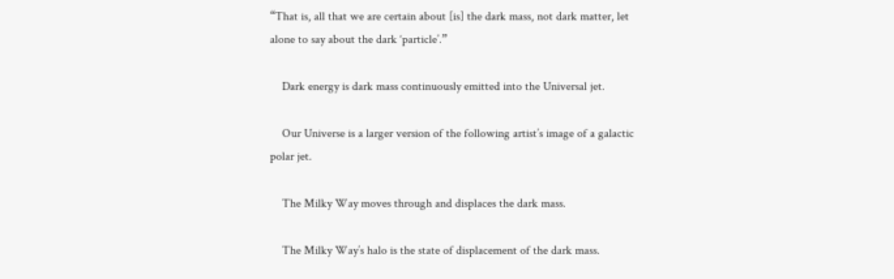“That is, all that we are certain about [is] the dark mass, not dark matter, let alone to say about the dark ‘particle’.”

    Dark energy is dark mass continuously emitted into the Universal jet.

    Our Universe is a larger version of the following artist’s image of a galactic polar jet.

    The Milky Way moves through and displaces the dark mass.

    The Milky Way’s halo is the state of displacement of the dark mass.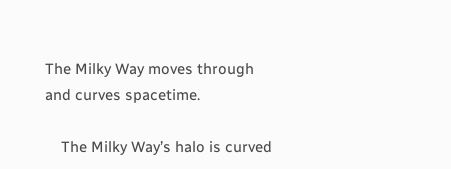The Milky Way moves through and curves spacetime.

    The Milky Way’s halo is curved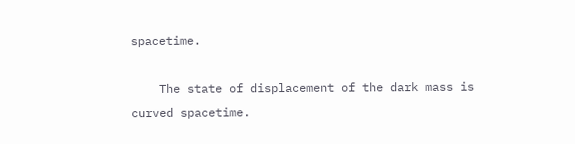spacetime.

    The state of displacement of the dark mass is curved spacetime.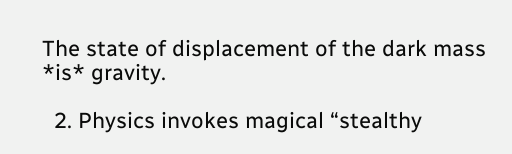The state of displacement of the dark mass *is* gravity.

  2. Physics invokes magical “stealthy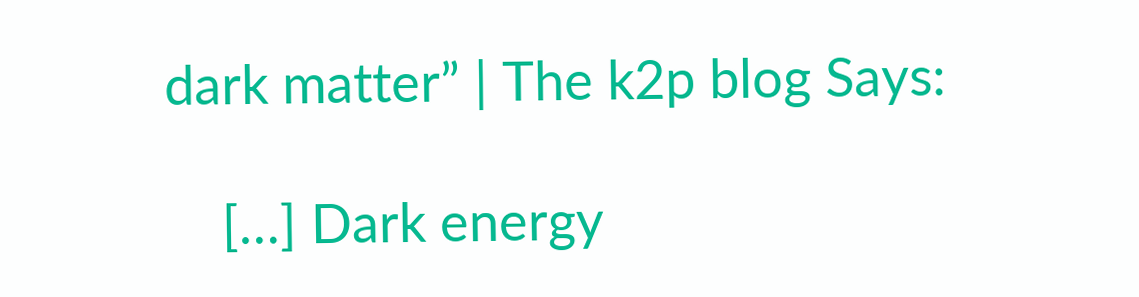dark matter” | The k2p blog Says:

    […] Dark energy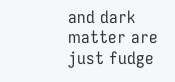and dark matter are just fudge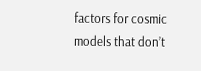factors for cosmic models that don’t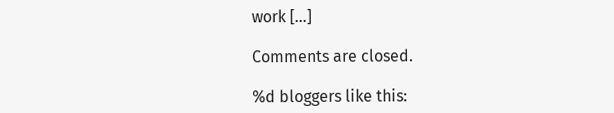work […]

Comments are closed.

%d bloggers like this: